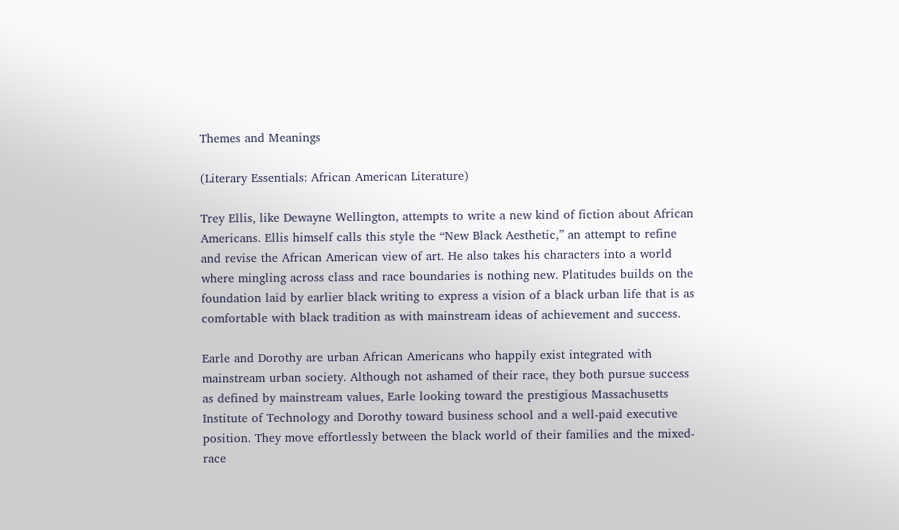Themes and Meanings

(Literary Essentials: African American Literature)

Trey Ellis, like Dewayne Wellington, attempts to write a new kind of fiction about African Americans. Ellis himself calls this style the “New Black Aesthetic,” an attempt to refine and revise the African American view of art. He also takes his characters into a world where mingling across class and race boundaries is nothing new. Platitudes builds on the foundation laid by earlier black writing to express a vision of a black urban life that is as comfortable with black tradition as with mainstream ideas of achievement and success.

Earle and Dorothy are urban African Americans who happily exist integrated with mainstream urban society. Although not ashamed of their race, they both pursue success as defined by mainstream values, Earle looking toward the prestigious Massachusetts Institute of Technology and Dorothy toward business school and a well-paid executive position. They move effortlessly between the black world of their families and the mixed-race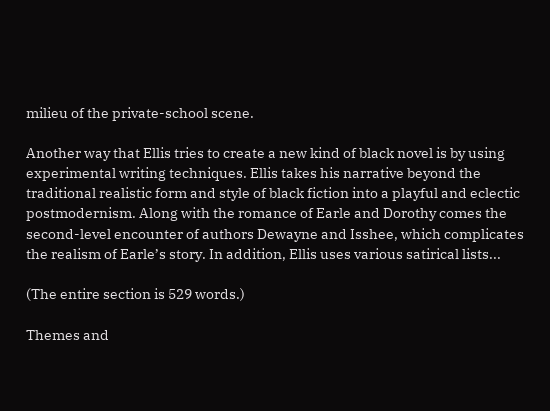milieu of the private-school scene.

Another way that Ellis tries to create a new kind of black novel is by using experimental writing techniques. Ellis takes his narrative beyond the traditional realistic form and style of black fiction into a playful and eclectic postmodernism. Along with the romance of Earle and Dorothy comes the second-level encounter of authors Dewayne and Isshee, which complicates the realism of Earle’s story. In addition, Ellis uses various satirical lists...

(The entire section is 529 words.)

Themes and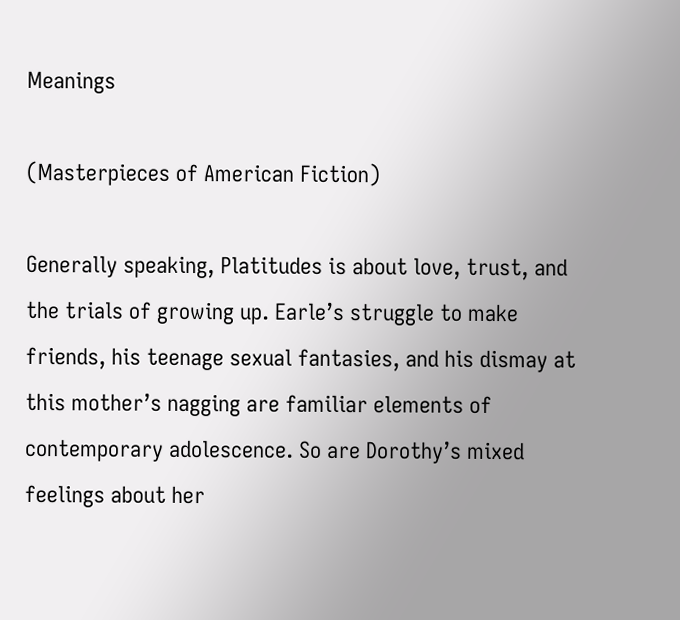Meanings

(Masterpieces of American Fiction)

Generally speaking, Platitudes is about love, trust, and the trials of growing up. Earle’s struggle to make friends, his teenage sexual fantasies, and his dismay at this mother’s nagging are familiar elements of contemporary adolescence. So are Dorothy’s mixed feelings about her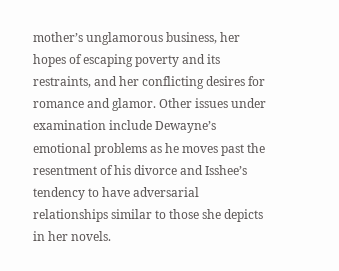mother’s unglamorous business, her hopes of escaping poverty and its restraints, and her conflicting desires for romance and glamor. Other issues under examination include Dewayne’s emotional problems as he moves past the resentment of his divorce and Isshee’s tendency to have adversarial relationships similar to those she depicts in her novels.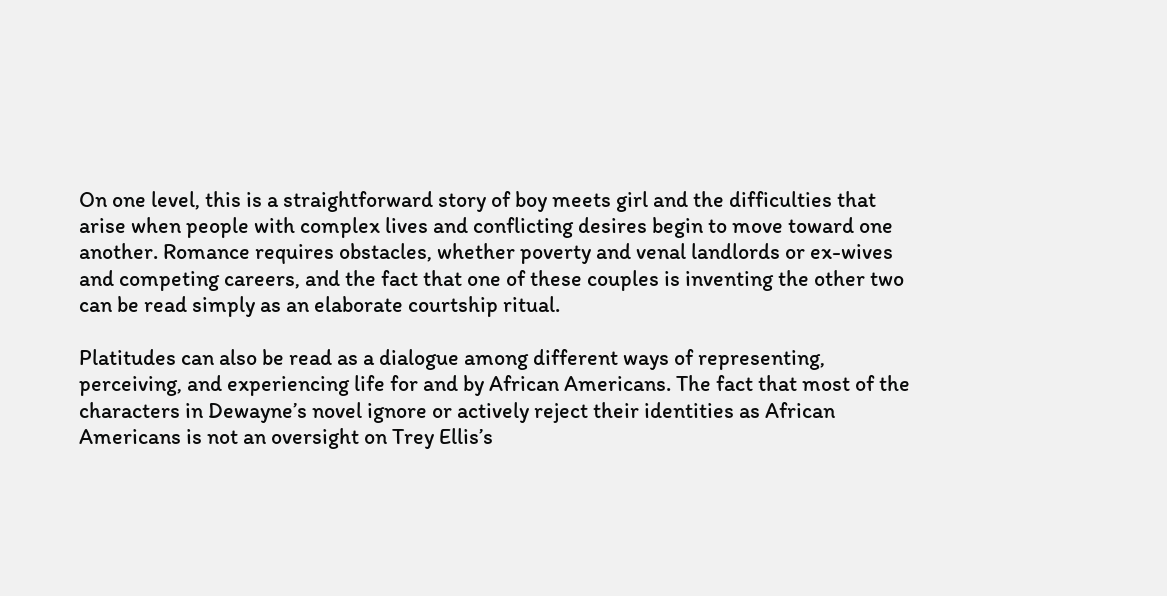On one level, this is a straightforward story of boy meets girl and the difficulties that arise when people with complex lives and conflicting desires begin to move toward one another. Romance requires obstacles, whether poverty and venal landlords or ex-wives and competing careers, and the fact that one of these couples is inventing the other two can be read simply as an elaborate courtship ritual.

Platitudes can also be read as a dialogue among different ways of representing, perceiving, and experiencing life for and by African Americans. The fact that most of the characters in Dewayne’s novel ignore or actively reject their identities as African Americans is not an oversight on Trey Ellis’s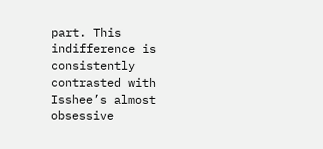part. This indifference is consistently contrasted with Isshee’s almost obsessive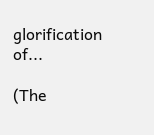glorification of...

(The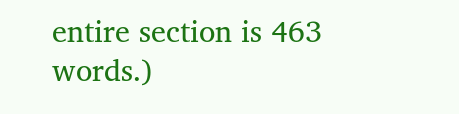entire section is 463 words.)